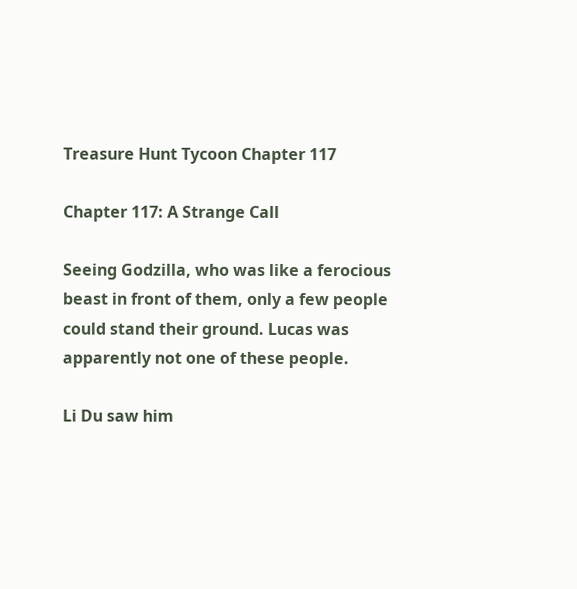Treasure Hunt Tycoon Chapter 117

Chapter 117: A Strange Call

Seeing Godzilla, who was like a ferocious beast in front of them, only a few people could stand their ground. Lucas was apparently not one of these people.

Li Du saw him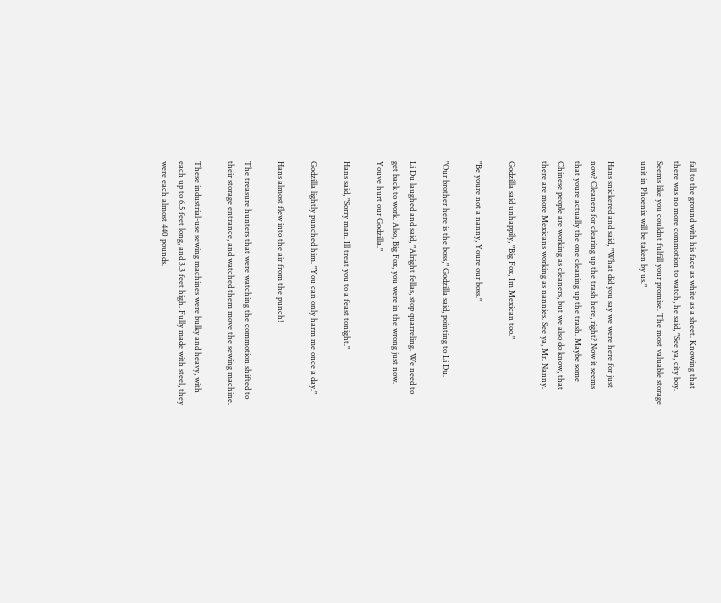fall to the ground with his face as white as a sheet. Knowing that there was no more commotion to watch, he said, "See ya, city boy. Seems like you couldnt fulfill your promise. The most valuable storage unit in Phoenix will be taken by us."

Hans snickered and said, "What did you say we were here for just now? Cleaners for clearing up the trash here, right? Now it seems that youre actually the one cleaning up the trash. Maybe some Chinese people are working as cleaners, but we also do know, that there are more Mexicans working as nannies. See ya, Mr. Nanny.

Godzilla said unhappily, "Big Fox, Im Mexican too."

"Be youre not a nanny, Youre our boss."

"Our brother here is the boss," Godzilla said, pointing to Li Du.

Li Du laughed and said, "Alright fellas, stop quarreling. We need to get back to work. Also, Big Fox, you were in the wrong just now. Youve hurt our Godzilla."

Hans said, "Sorry man. Ill treat you to a feast tonight."

Godzilla lightly punched him. "You can only harm me once a day."

Hans almost flew into the air from the punch!

The treasure hunters that were watching the commotion shifted to their storage entrance, and watched them move the sewing machine.

These industrial-use sewing machines were bulky and heavy, with each up to 6.5 feet long, and 3.3 feet high. Fully made with steel, they were each almost 440 pounds.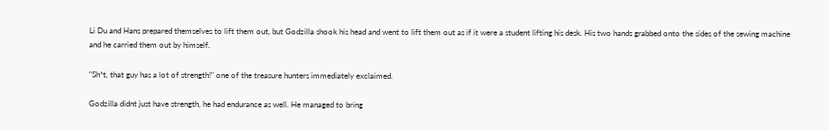Li Du and Hans prepared themselves to lift them out, but Godzilla shook his head and went to lift them out as if it were a student lifting his desk. His two hands grabbed onto the sides of the sewing machine and he carried them out by himself.

"Sh*t, that guy has a lot of strength!" one of the treasure hunters immediately exclaimed.

Godzilla didnt just have strength, he had endurance as well. He managed to bring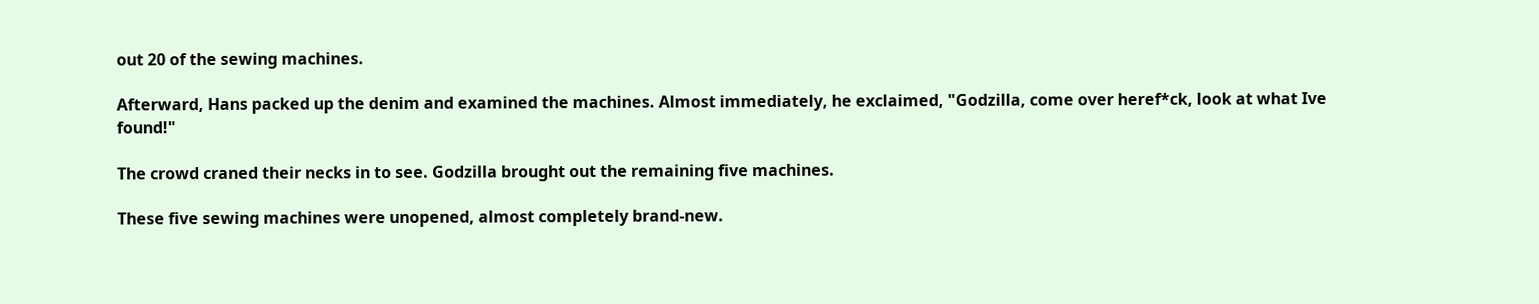out 20 of the sewing machines.

Afterward, Hans packed up the denim and examined the machines. Almost immediately, he exclaimed, "Godzilla, come over heref*ck, look at what Ive found!"

The crowd craned their necks in to see. Godzilla brought out the remaining five machines.

These five sewing machines were unopened, almost completely brand-new.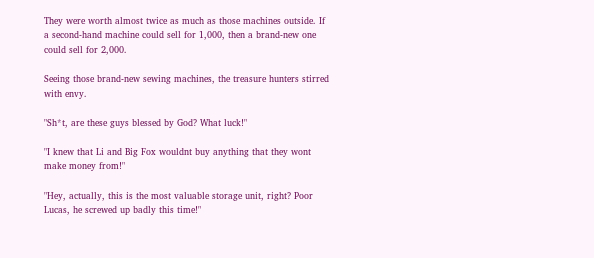They were worth almost twice as much as those machines outside. If a second-hand machine could sell for 1,000, then a brand-new one could sell for 2,000.

Seeing those brand-new sewing machines, the treasure hunters stirred with envy.

"Sh*t, are these guys blessed by God? What luck!"

"I knew that Li and Big Fox wouldnt buy anything that they wont make money from!"

"Hey, actually, this is the most valuable storage unit, right? Poor Lucas, he screwed up badly this time!"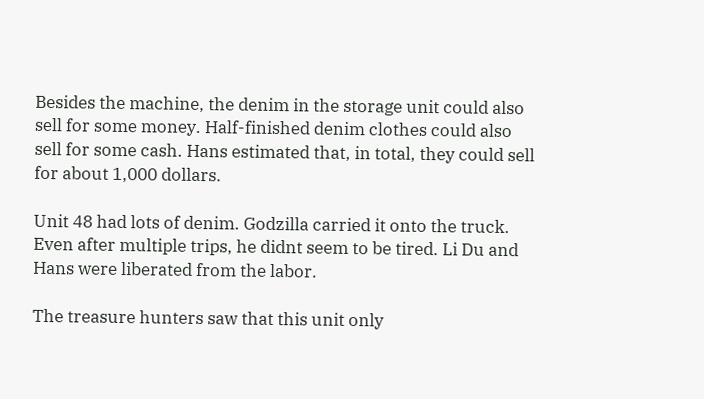Besides the machine, the denim in the storage unit could also sell for some money. Half-finished denim clothes could also sell for some cash. Hans estimated that, in total, they could sell for about 1,000 dollars.

Unit 48 had lots of denim. Godzilla carried it onto the truck. Even after multiple trips, he didnt seem to be tired. Li Du and Hans were liberated from the labor.

The treasure hunters saw that this unit only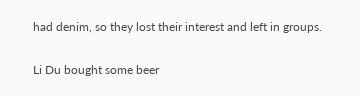had denim, so they lost their interest and left in groups.

Li Du bought some beer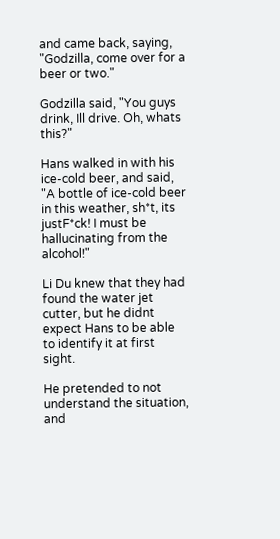and came back, saying, "Godzilla, come over for a beer or two."

Godzilla said, "You guys drink, Ill drive. Oh, whats this?"

Hans walked in with his ice-cold beer, and said, "A bottle of ice-cold beer in this weather, sh*t, its justF*ck! I must be hallucinating from the alcohol!"

Li Du knew that they had found the water jet cutter, but he didnt expect Hans to be able to identify it at first sight.

He pretended to not understand the situation, and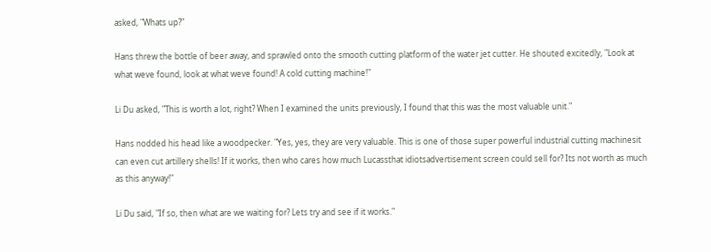asked, "Whats up?"

Hans threw the bottle of beer away, and sprawled onto the smooth cutting platform of the water jet cutter. He shouted excitedly, "Look at what weve found, look at what weve found! A cold cutting machine!"

Li Du asked, "This is worth a lot, right? When I examined the units previously, I found that this was the most valuable unit."

Hans nodded his head like a woodpecker. "Yes, yes, they are very valuable. This is one of those super powerful industrial cutting machinesit can even cut artillery shells! If it works, then who cares how much Lucassthat idiotsadvertisement screen could sell for? Its not worth as much as this anyway!"

Li Du said, "If so, then what are we waiting for? Lets try and see if it works."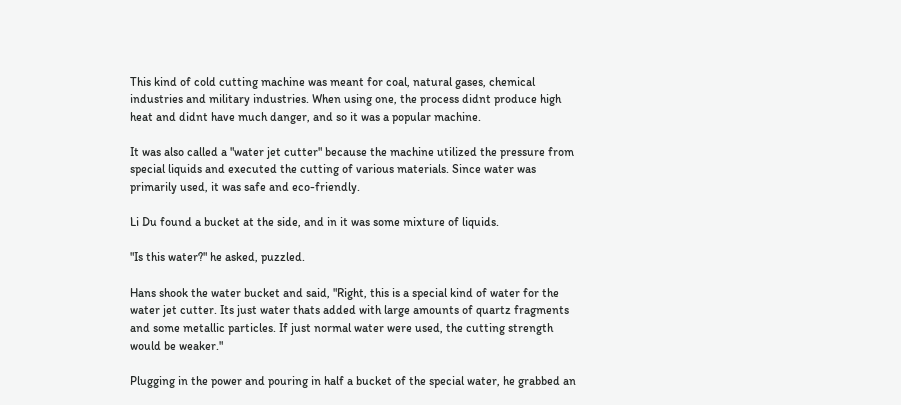This kind of cold cutting machine was meant for coal, natural gases, chemical industries and military industries. When using one, the process didnt produce high heat and didnt have much danger, and so it was a popular machine.

It was also called a "water jet cutter" because the machine utilized the pressure from special liquids and executed the cutting of various materials. Since water was primarily used, it was safe and eco-friendly.

Li Du found a bucket at the side, and in it was some mixture of liquids.

"Is this water?" he asked, puzzled.

Hans shook the water bucket and said, "Right, this is a special kind of water for the water jet cutter. Its just water thats added with large amounts of quartz fragments and some metallic particles. If just normal water were used, the cutting strength would be weaker."

Plugging in the power and pouring in half a bucket of the special water, he grabbed an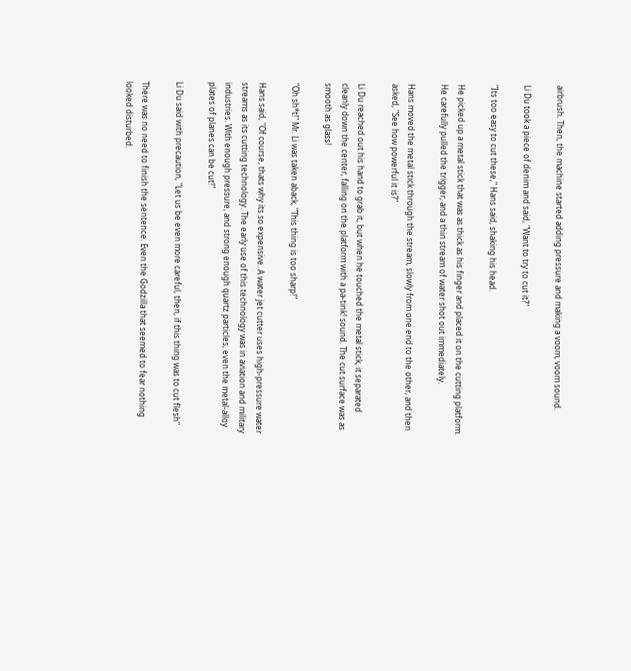airbrush. Then, the machine started adding pressure and making a voom, voom sound.

Li Du took a piece of denim and said, "Want to try to cut it?"

"Its too easy to cut these," Hans said, shaking his head.

He picked up a metal stick that was as thick as his finger and placed it on the cutting platform. He carefully pulled the trigger, and a thin stream of water shot out immediately.

Hans moved the metal stick through the stream, slowly from one end to the other, and then asked, "See how powerful it is?"

Li Du reached out his hand to grab it, but when he touched the metal stick, it separated cleanly down the center, falling on the platform with a pa-tink! sound. The cut surface was as smooth as glass!

"Oh sh*t!" Mr. Li was taken aback, "This thing is too sharp!"

Hans said, "Of course, thats why its so expensive. A water jet cutter uses high-pressure water streams as its cutting technology. The early use of this technology was in aviation and military industries. With enough pressure, and strong enough quartz particles, even the metal-alloy plates of planes can be cut!"

Li Du said with precaution, "Let us be even more careful, then, if this thing was to cut flesh"

There was no need to finish the sentence. Even the Godzilla that seemed to fear nothing looked disturbed.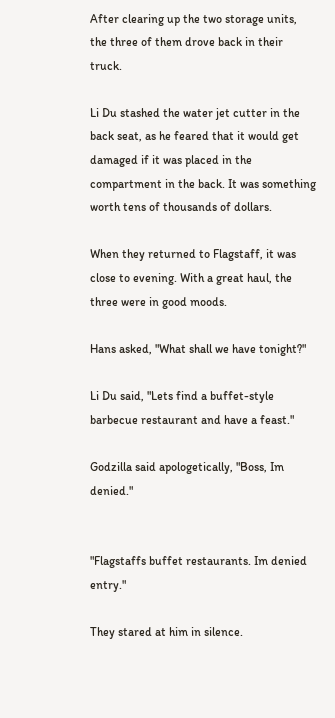After clearing up the two storage units, the three of them drove back in their truck.

Li Du stashed the water jet cutter in the back seat, as he feared that it would get damaged if it was placed in the compartment in the back. It was something worth tens of thousands of dollars.

When they returned to Flagstaff, it was close to evening. With a great haul, the three were in good moods.

Hans asked, "What shall we have tonight?"

Li Du said, "Lets find a buffet-style barbecue restaurant and have a feast."

Godzilla said apologetically, "Boss, Im denied."


"Flagstaffs buffet restaurants. Im denied entry."

They stared at him in silence.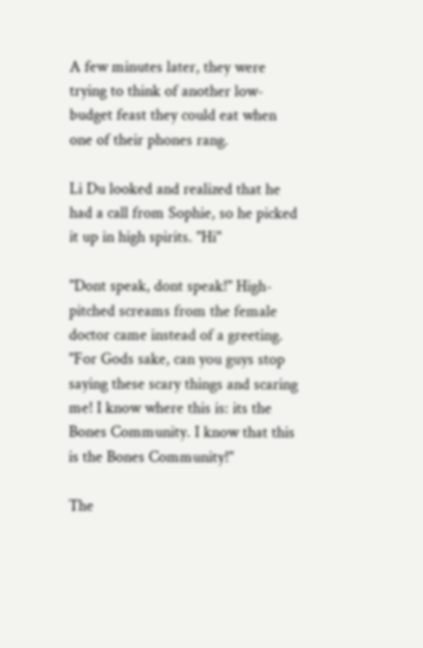A few minutes later, they were trying to think of another low-budget feast they could eat when one of their phones rang.

Li Du looked and realized that he had a call from Sophie, so he picked it up in high spirits. "Hi"

"Dont speak, dont speak!" High-pitched screams from the female doctor came instead of a greeting. "For Gods sake, can you guys stop saying these scary things and scaring me! I know where this is: its the Bones Community. I know that this is the Bones Community!"

The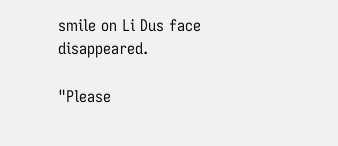smile on Li Dus face disappeared.

"Please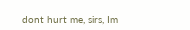dont hurt me, sirs, Im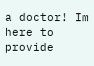a doctor! Im here to provide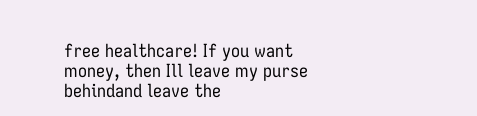free healthcare! If you want money, then Ill leave my purse behindand leave the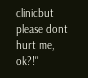clinicbut please dont hurt me, ok?!"